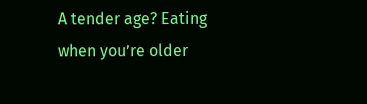A tender age? Eating when you’re older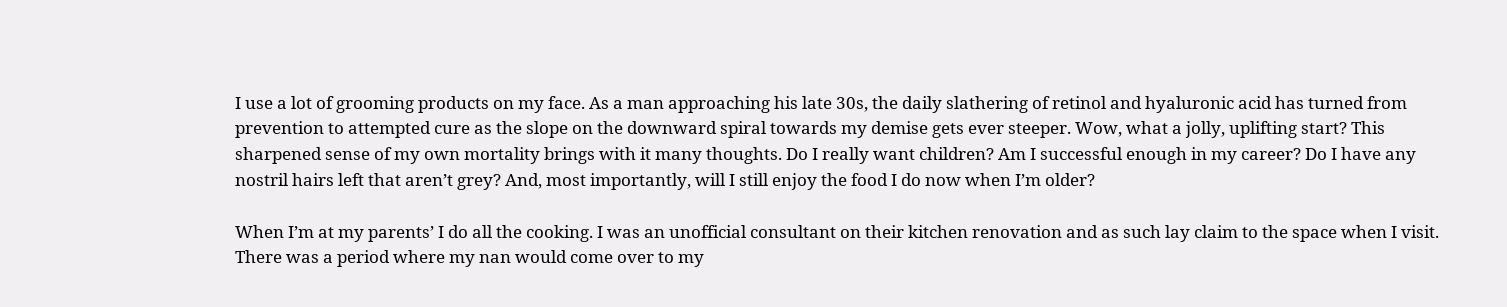I use a lot of grooming products on my face. As a man approaching his late 30s, the daily slathering of retinol and hyaluronic acid has turned from prevention to attempted cure as the slope on the downward spiral towards my demise gets ever steeper. Wow, what a jolly, uplifting start? This sharpened sense of my own mortality brings with it many thoughts. Do I really want children? Am I successful enough in my career? Do I have any nostril hairs left that aren’t grey? And, most importantly, will I still enjoy the food I do now when I’m older?

When I’m at my parents’ I do all the cooking. I was an unofficial consultant on their kitchen renovation and as such lay claim to the space when I visit. There was a period where my nan would come over to my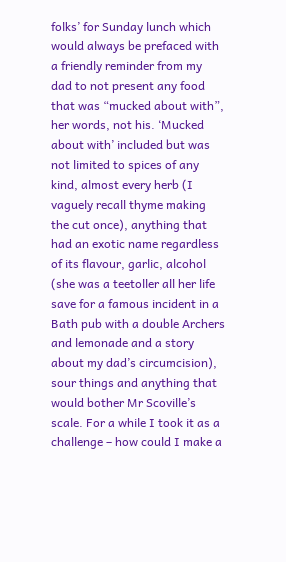folks’ for Sunday lunch which would always be prefaced with a friendly reminder from my dad to not present any food that was “mucked about with”, her words, not his. ‘Mucked about with’ included but was not limited to spices of any kind, almost every herb (I vaguely recall thyme making the cut once), anything that had an exotic name regardless of its flavour, garlic, alcohol (she was a teetoller all her life save for a famous incident in a Bath pub with a double Archers and lemonade and a story about my dad’s circumcision), sour things and anything that would bother Mr Scoville’s scale. For a while I took it as a challenge – how could I make a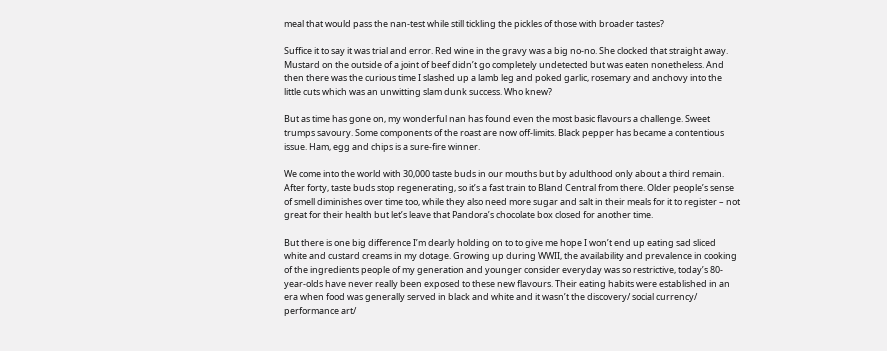meal that would pass the nan-test while still tickling the pickles of those with broader tastes?

Suffice it to say it was trial and error. Red wine in the gravy was a big no-no. She clocked that straight away. Mustard on the outside of a joint of beef didn’t go completely undetected but was eaten nonetheless. And then there was the curious time I slashed up a lamb leg and poked garlic, rosemary and anchovy into the little cuts which was an unwitting slam dunk success. Who knew?

But as time has gone on, my wonderful nan has found even the most basic flavours a challenge. Sweet trumps savoury. Some components of the roast are now off-limits. Black pepper has became a contentious issue. Ham, egg and chips is a sure-fire winner.

We come into the world with 30,000 taste buds in our mouths but by adulthood only about a third remain. After forty, taste buds stop regenerating, so it’s a fast train to Bland Central from there. Older people’s sense of smell diminishes over time too, while they also need more sugar and salt in their meals for it to register – not great for their health but let’s leave that Pandora’s chocolate box closed for another time.

But there is one big difference I’m dearly holding on to to give me hope I won’t end up eating sad sliced white and custard creams in my dotage. Growing up during WWII, the availability and prevalence in cooking of the ingredients people of my generation and younger consider everyday was so restrictive, today’s 80-year-olds have never really been exposed to these new flavours. Their eating habits were established in an era when food was generally served in black and white and it wasn’t the discovery/ social currency/ performance art/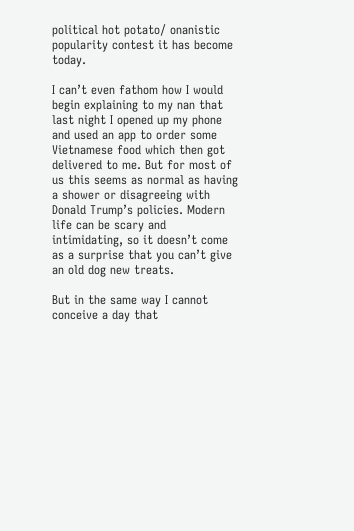political hot potato/ onanistic popularity contest it has become today.

I can’t even fathom how I would begin explaining to my nan that last night I opened up my phone and used an app to order some Vietnamese food which then got delivered to me. But for most of us this seems as normal as having a shower or disagreeing with Donald Trump’s policies. Modern life can be scary and intimidating, so it doesn’t come as a surprise that you can’t give an old dog new treats.

But in the same way I cannot conceive a day that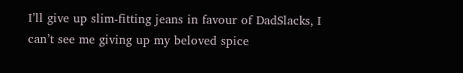I’ll give up slim-fitting jeans in favour of DadSlacks, I can’t see me giving up my beloved spice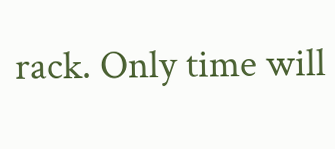rack. Only time will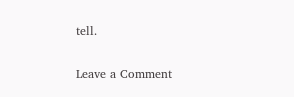tell.

Leave a Comment